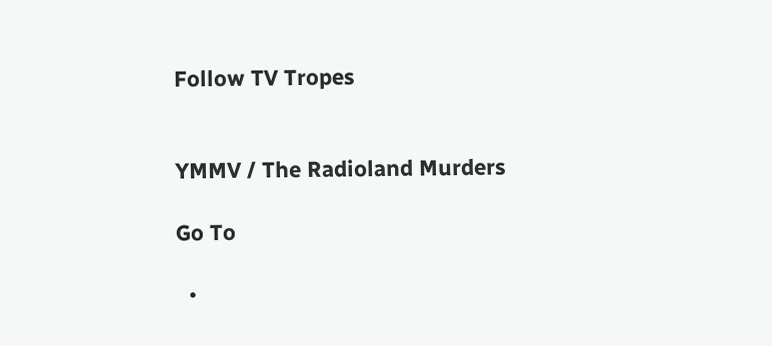Follow TV Tropes


YMMV / The Radioland Murders

Go To

  •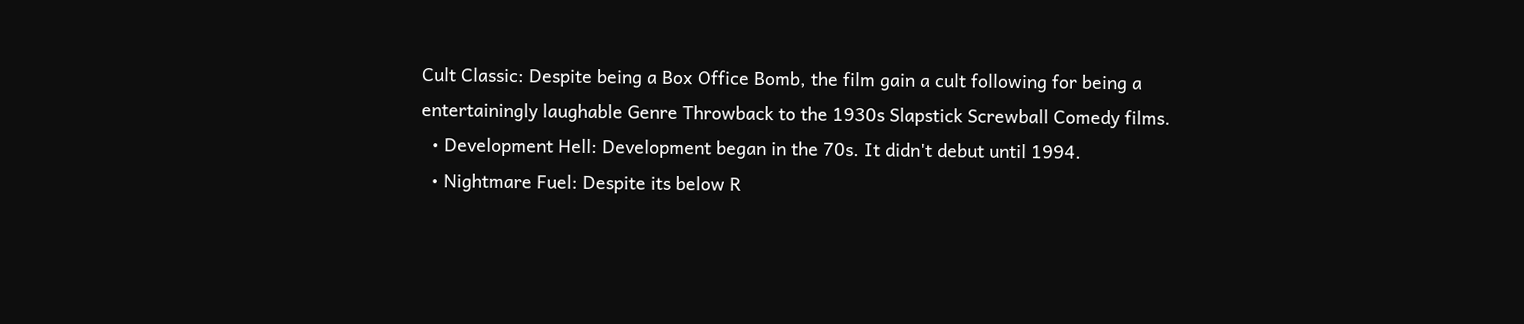Cult Classic: Despite being a Box Office Bomb, the film gain a cult following for being a entertainingly laughable Genre Throwback to the 1930s Slapstick Screwball Comedy films.
  • Development Hell: Development began in the 70s. It didn't debut until 1994.
  • Nightmare Fuel: Despite its below R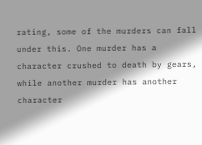rating, some of the murders can fall under this. One murder has a character crushed to death by gears, while another murder has another character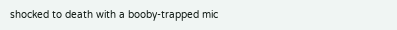shocked to death with a booby-trapped mic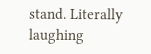stand. Literally laughing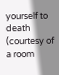yourself to death (courtesy of a room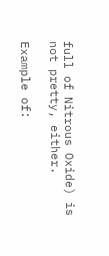full of Nitrous Oxide) is not pretty, either.

Example of: